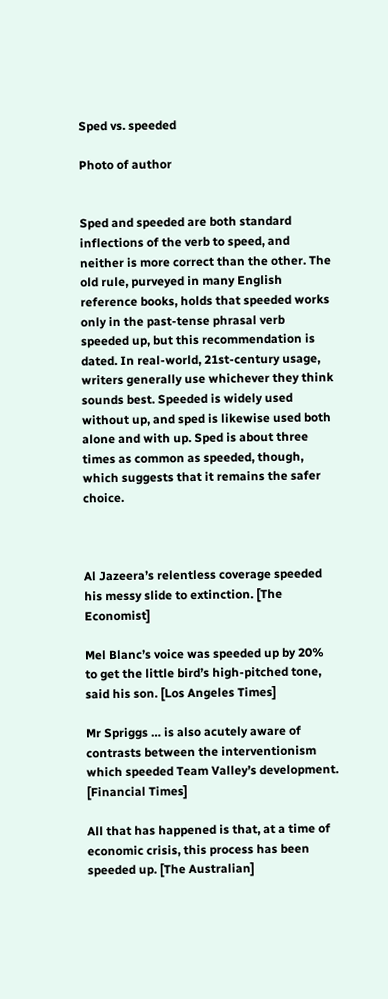Sped vs. speeded

Photo of author


Sped and speeded are both standard inflections of the verb to speed, and neither is more correct than the other. The old rule, purveyed in many English reference books, holds that speeded works only in the past-tense phrasal verb speeded up, but this recommendation is dated. In real-world, 21st-century usage, writers generally use whichever they think sounds best. Speeded is widely used without up, and sped is likewise used both alone and with up. Sped is about three times as common as speeded, though, which suggests that it remains the safer choice.



Al Jazeera’s relentless coverage speeded his messy slide to extinction. [The Economist]

Mel Blanc’s voice was speeded up by 20% to get the little bird’s high-pitched tone, said his son. [Los Angeles Times]

Mr Spriggs … is also acutely aware of contrasts between the interventionism which speeded Team Valley’s development. [Financial Times]

All that has happened is that, at a time of economic crisis, this process has been speeded up. [The Australian]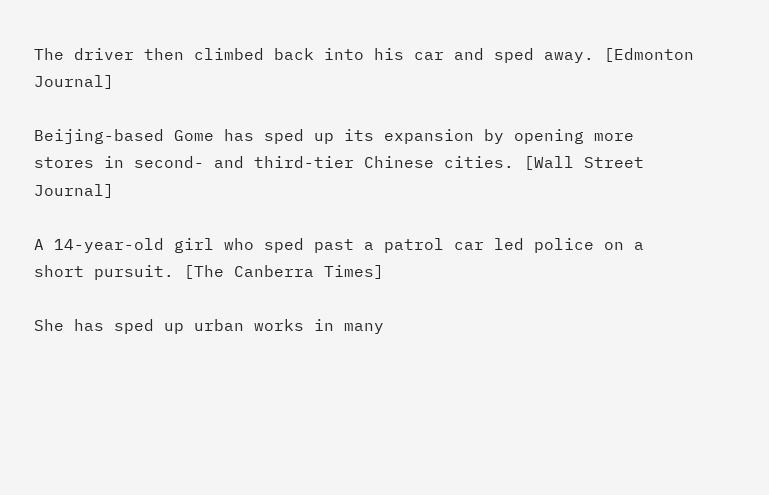The driver then climbed back into his car and sped away. [Edmonton Journal]

Beijing-based Gome has sped up its expansion by opening more stores in second- and third-tier Chinese cities. [Wall Street Journal]

A 14-year-old girl who sped past a patrol car led police on a short pursuit. [The Canberra Times]

She has sped up urban works in many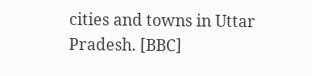cities and towns in Uttar Pradesh. [BBC]